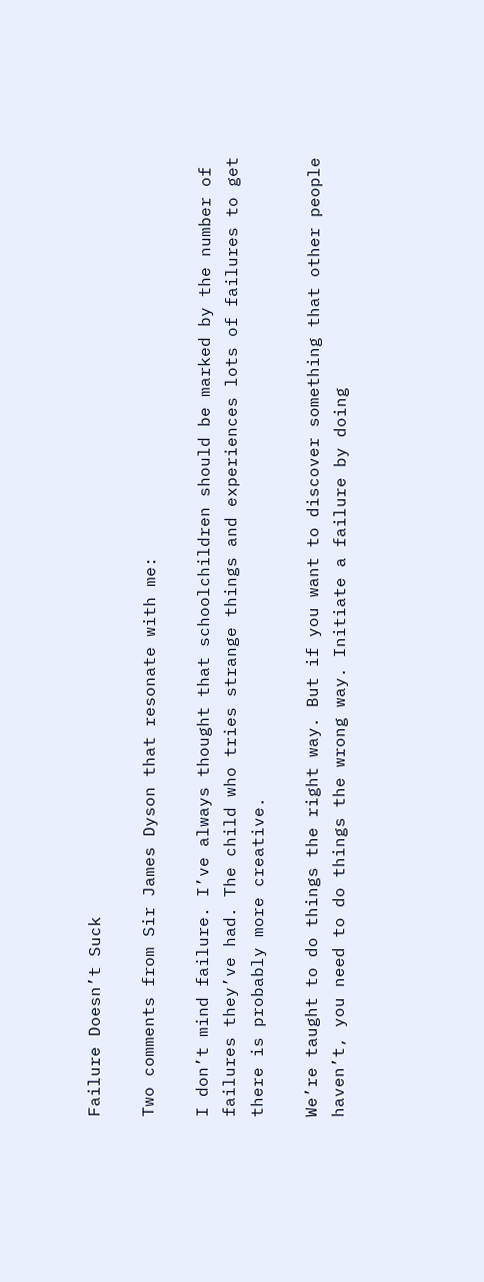Failure Doesn’t Suck

Two comments from Sir James Dyson that resonate with me:

I don’t mind failure. I’ve always thought that schoolchildren should be marked by the number of failures they’ve had. The child who tries strange things and experiences lots of failures to get there is probably more creative.

We’re taught to do things the right way. But if you want to discover something that other people haven’t, you need to do things the wrong way. Initiate a failure by doing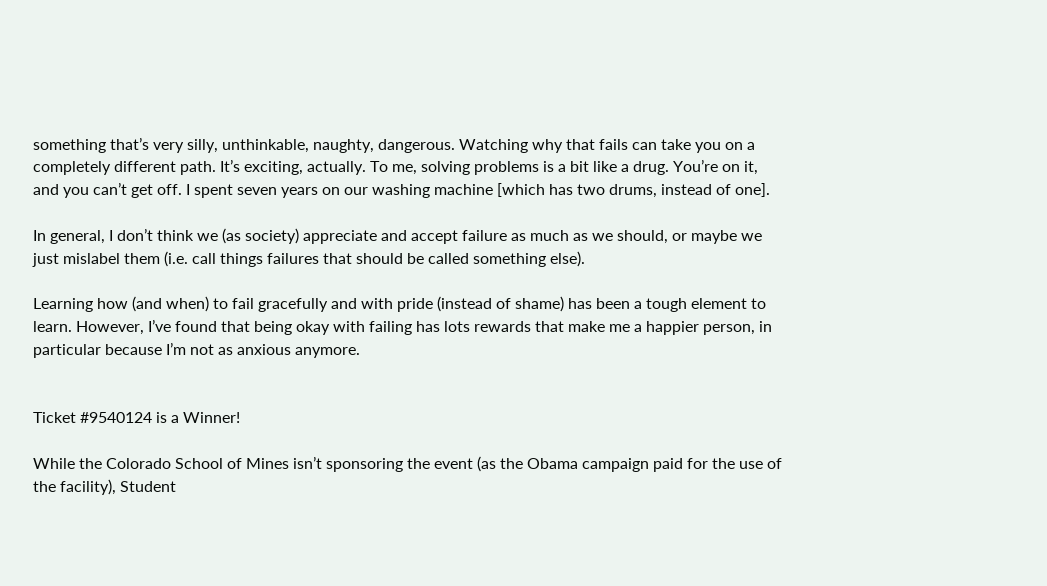something that’s very silly, unthinkable, naughty, dangerous. Watching why that fails can take you on a completely different path. It’s exciting, actually. To me, solving problems is a bit like a drug. You’re on it, and you can’t get off. I spent seven years on our washing machine [which has two drums, instead of one].

In general, I don’t think we (as society) appreciate and accept failure as much as we should, or maybe we just mislabel them (i.e. call things failures that should be called something else).

Learning how (and when) to fail gracefully and with pride (instead of shame) has been a tough element to learn. However, I’ve found that being okay with failing has lots rewards that make me a happier person, in particular because I’m not as anxious anymore.


Ticket #9540124 is a Winner!

While the Colorado School of Mines isn’t sponsoring the event (as the Obama campaign paid for the use of the facility), Student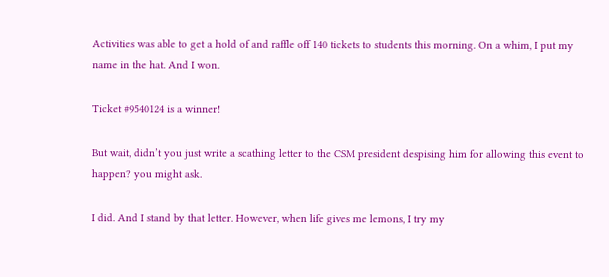Activities was able to get a hold of and raffle off 140 tickets to students this morning. On a whim, I put my name in the hat. And I won.

Ticket #9540124 is a winner!

But wait, didn’t you just write a scathing letter to the CSM president despising him for allowing this event to happen? you might ask.

I did. And I stand by that letter. However, when life gives me lemons, I try my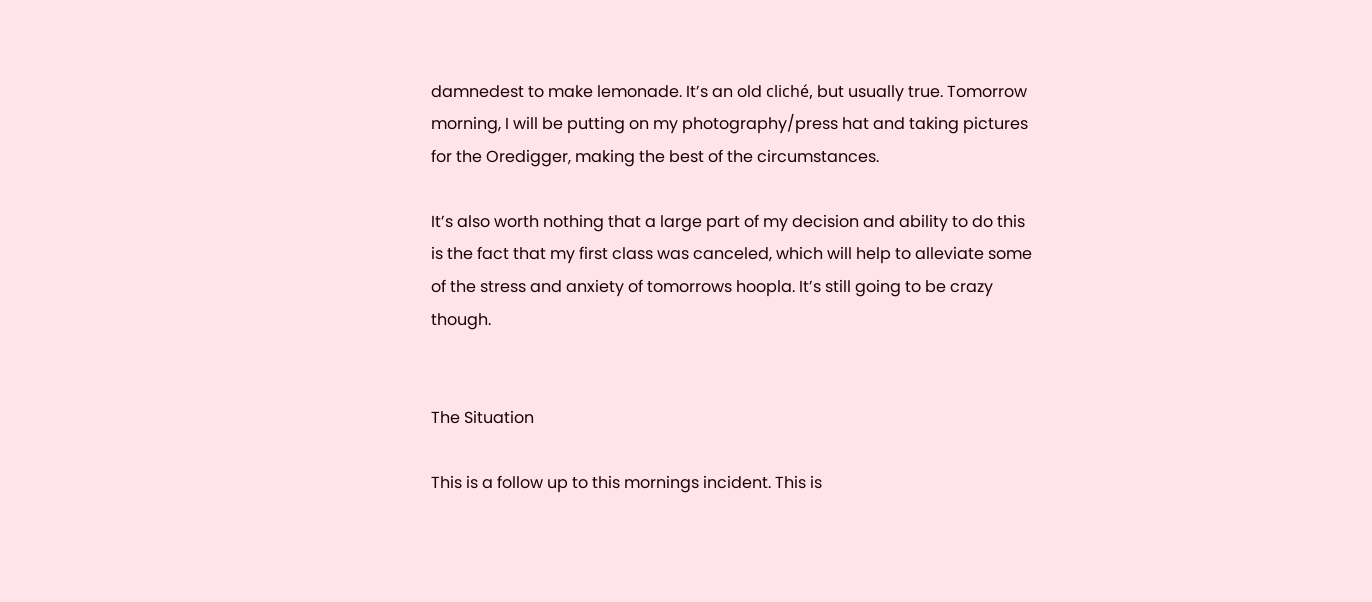damnedest to make lemonade. It’s an old cliché, but usually true. Tomorrow morning, I will be putting on my photography/press hat and taking pictures for the Oredigger, making the best of the circumstances.

It’s also worth nothing that a large part of my decision and ability to do this is the fact that my first class was canceled, which will help to alleviate some of the stress and anxiety of tomorrows hoopla. It’s still going to be crazy though.


The Situation

This is a follow up to this mornings incident. This is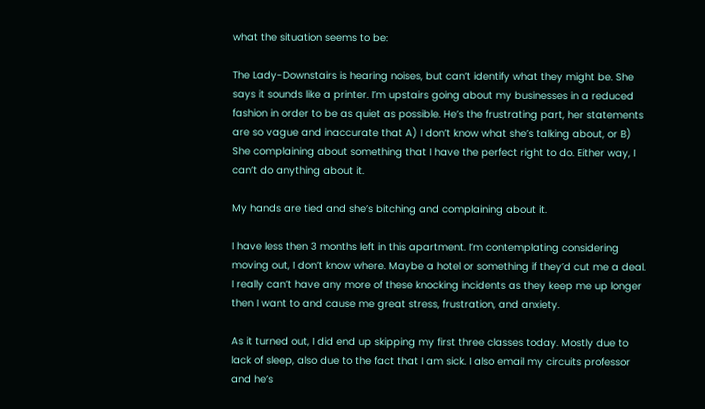what the situation seems to be:

The Lady-Downstairs is hearing noises, but can’t identify what they might be. She says it sounds like a printer. I’m upstairs going about my businesses in a reduced fashion in order to be as quiet as possible. He’s the frustrating part, her statements are so vague and inaccurate that A) I don’t know what she’s talking about, or B) She complaining about something that I have the perfect right to do. Either way, I can’t do anything about it.

My hands are tied and she’s bitching and complaining about it.

I have less then 3 months left in this apartment. I’m contemplating considering moving out, I don’t know where. Maybe a hotel or something if they’d cut me a deal. I really can’t have any more of these knocking incidents as they keep me up longer then I want to and cause me great stress, frustration, and anxiety.

As it turned out, I did end up skipping my first three classes today. Mostly due to lack of sleep, also due to the fact that I am sick. I also email my circuits professor and he’s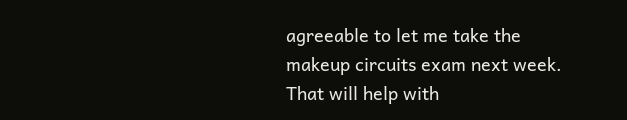agreeable to let me take the makeup circuits exam next week. That will help with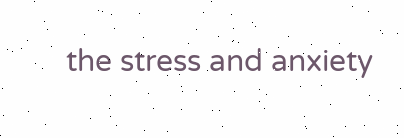the stress and anxiety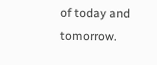of today and tomorrow.